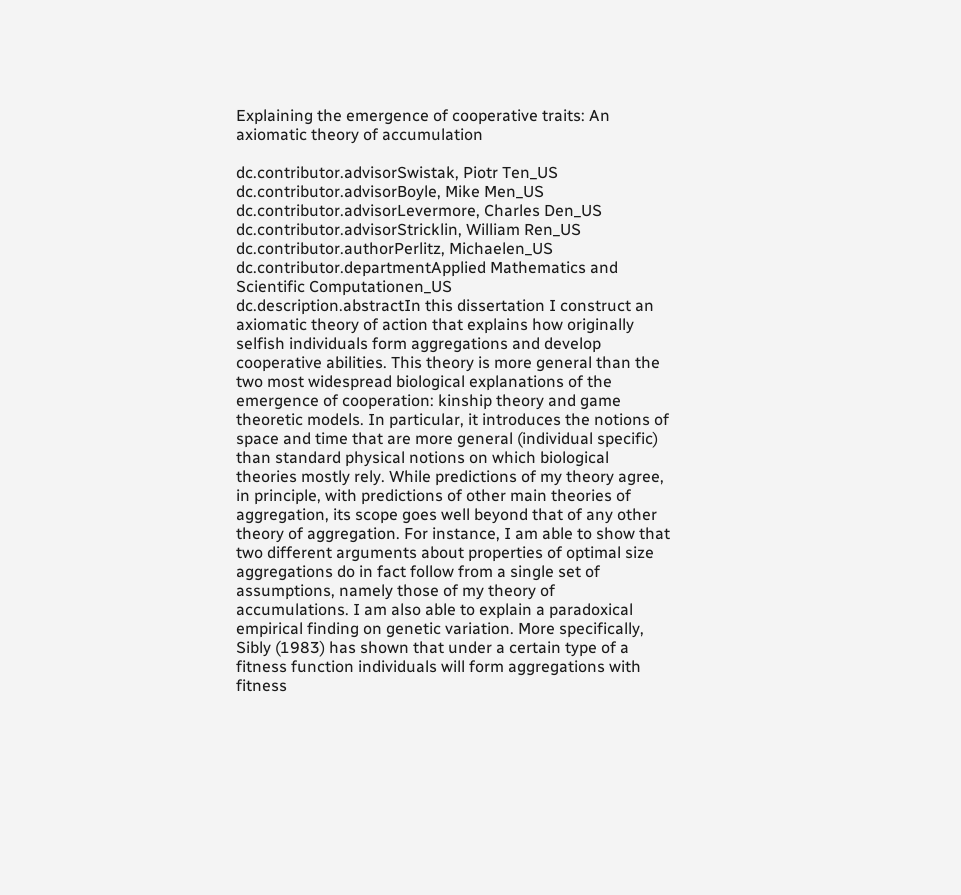Explaining the emergence of cooperative traits: An axiomatic theory of accumulation

dc.contributor.advisorSwistak, Piotr Ten_US
dc.contributor.advisorBoyle, Mike Men_US
dc.contributor.advisorLevermore, Charles Den_US
dc.contributor.advisorStricklin, William Ren_US
dc.contributor.authorPerlitz, Michaelen_US
dc.contributor.departmentApplied Mathematics and Scientific Computationen_US
dc.description.abstractIn this dissertation I construct an axiomatic theory of action that explains how originally selfish individuals form aggregations and develop cooperative abilities. This theory is more general than the two most widespread biological explanations of the emergence of cooperation: kinship theory and game theoretic models. In particular, it introduces the notions of space and time that are more general (individual specific) than standard physical notions on which biological theories mostly rely. While predictions of my theory agree, in principle, with predictions of other main theories of aggregation, its scope goes well beyond that of any other theory of aggregation. For instance, I am able to show that two different arguments about properties of optimal size aggregations do in fact follow from a single set of assumptions, namely those of my theory of accumulations. I am also able to explain a paradoxical empirical finding on genetic variation. More specifically, Sibly (1983) has shown that under a certain type of a fitness function individuals will form aggregations with fitness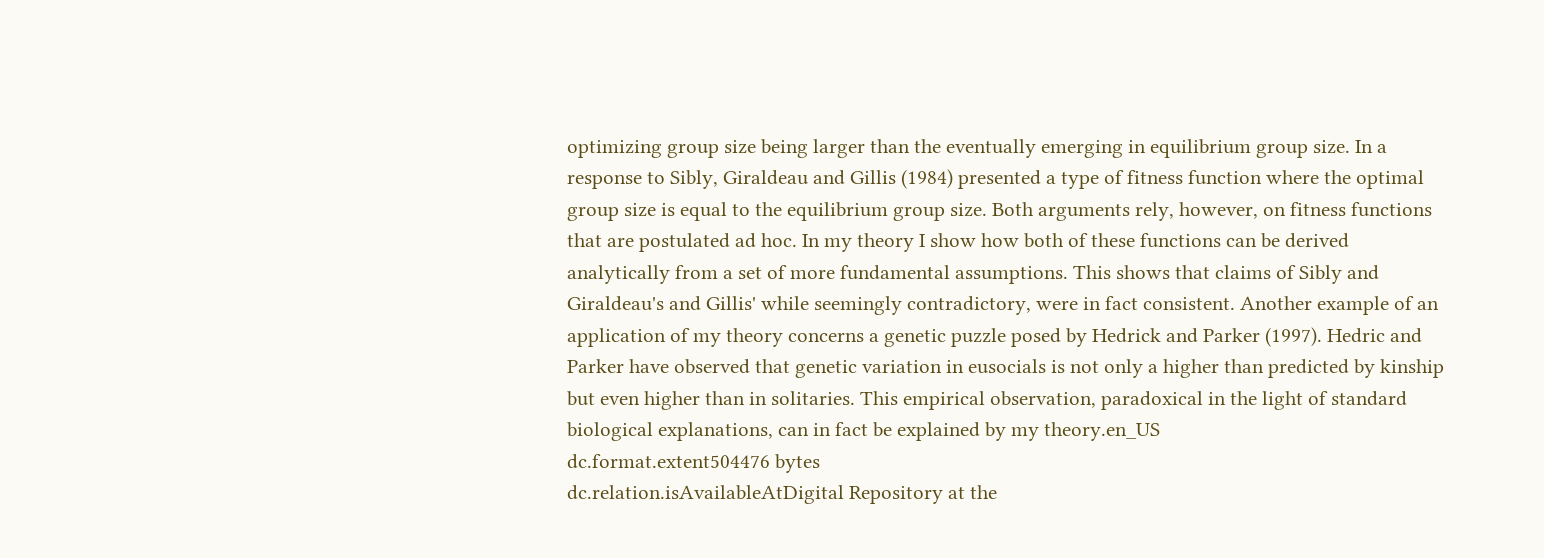optimizing group size being larger than the eventually emerging in equilibrium group size. In a response to Sibly, Giraldeau and Gillis (1984) presented a type of fitness function where the optimal group size is equal to the equilibrium group size. Both arguments rely, however, on fitness functions that are postulated ad hoc. In my theory I show how both of these functions can be derived analytically from a set of more fundamental assumptions. This shows that claims of Sibly and Giraldeau's and Gillis' while seemingly contradictory, were in fact consistent. Another example of an application of my theory concerns a genetic puzzle posed by Hedrick and Parker (1997). Hedric and Parker have observed that genetic variation in eusocials is not only a higher than predicted by kinship but even higher than in solitaries. This empirical observation, paradoxical in the light of standard biological explanations, can in fact be explained by my theory.en_US
dc.format.extent504476 bytes
dc.relation.isAvailableAtDigital Repository at the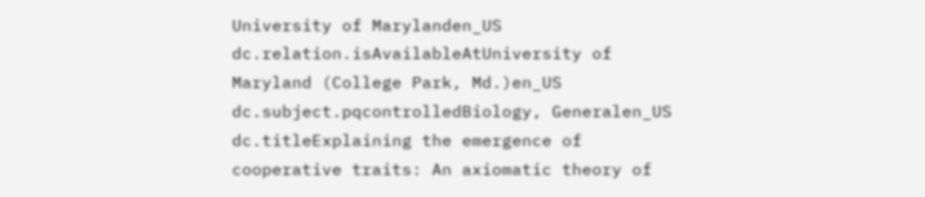University of Marylanden_US
dc.relation.isAvailableAtUniversity of Maryland (College Park, Md.)en_US
dc.subject.pqcontrolledBiology, Generalen_US
dc.titleExplaining the emergence of cooperative traits: An axiomatic theory of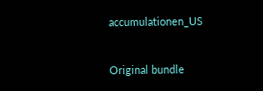accumulationen_US


Original bundle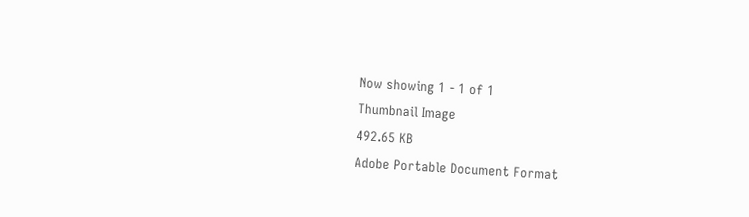Now showing 1 - 1 of 1
Thumbnail Image
492.65 KB
Adobe Portable Document Format